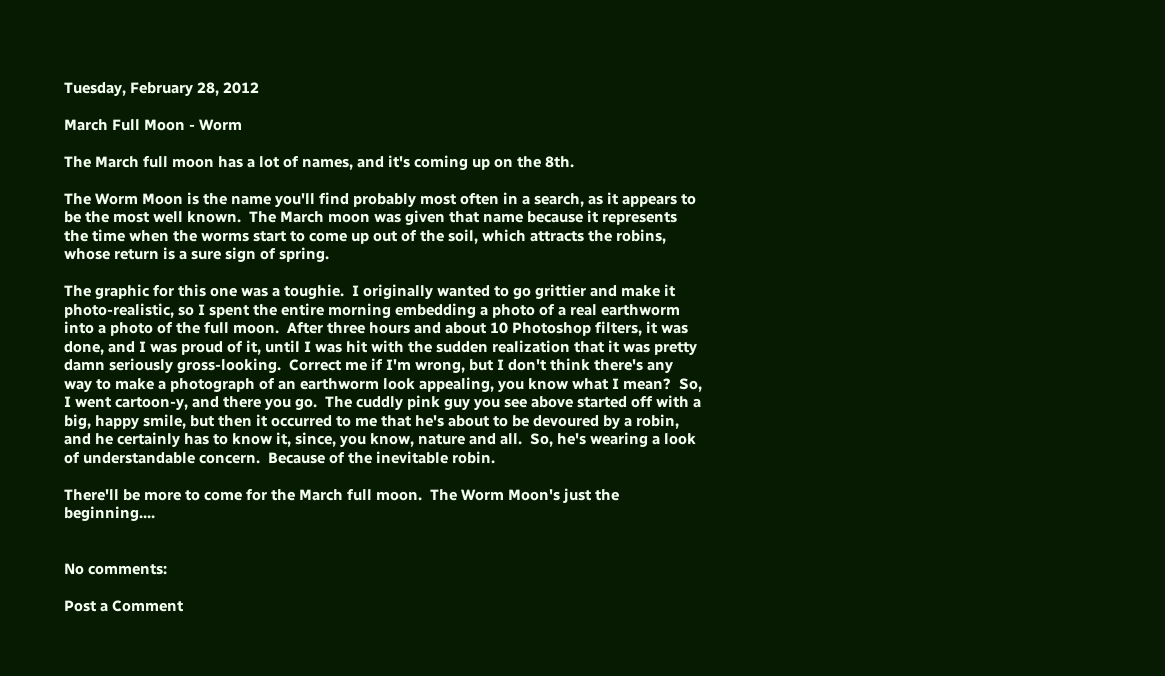Tuesday, February 28, 2012

March Full Moon - Worm

The March full moon has a lot of names, and it's coming up on the 8th.

The Worm Moon is the name you'll find probably most often in a search, as it appears to be the most well known.  The March moon was given that name because it represents the time when the worms start to come up out of the soil, which attracts the robins, whose return is a sure sign of spring.

The graphic for this one was a toughie.  I originally wanted to go grittier and make it photo-realistic, so I spent the entire morning embedding a photo of a real earthworm into a photo of the full moon.  After three hours and about 10 Photoshop filters, it was done, and I was proud of it, until I was hit with the sudden realization that it was pretty damn seriously gross-looking.  Correct me if I'm wrong, but I don't think there's any way to make a photograph of an earthworm look appealing, you know what I mean?  So, I went cartoon-y, and there you go.  The cuddly pink guy you see above started off with a big, happy smile, but then it occurred to me that he's about to be devoured by a robin, and he certainly has to know it, since, you know, nature and all.  So, he's wearing a look of understandable concern.  Because of the inevitable robin.

There'll be more to come for the March full moon.  The Worm Moon's just the beginning....


No comments:

Post a Comment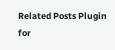Related Posts Plugin for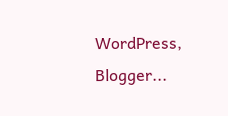WordPress, Blogger...